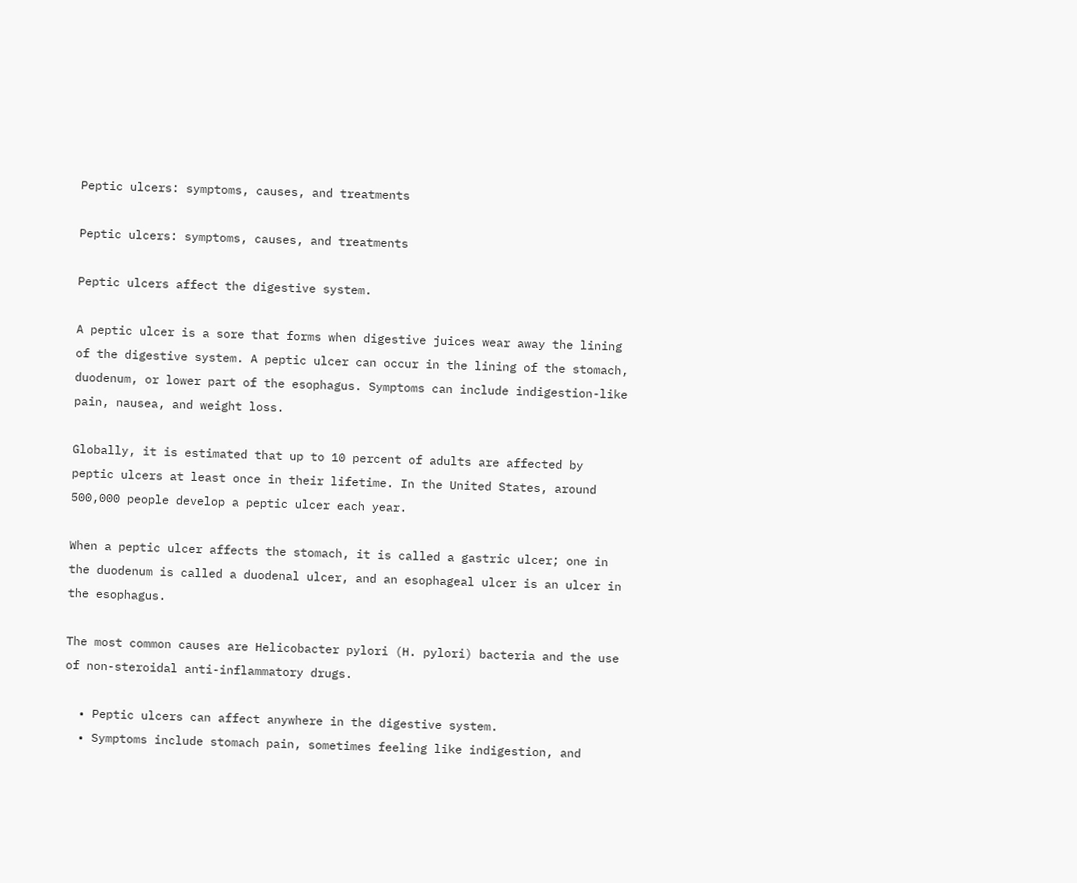Peptic ulcers: symptoms, causes, and treatments

Peptic ulcers: symptoms, causes, and treatments

Peptic ulcers affect the digestive system.

A peptic ulcer is a sore that forms when digestive juices wear away the lining of the digestive system. A peptic ulcer can occur in the lining of the stomach, duodenum, or lower part of the esophagus. Symptoms can include indigestion-like pain, nausea, and weight loss.

Globally, it is estimated that up to 10 percent of adults are affected by peptic ulcers at least once in their lifetime. In the United States, around 500,000 people develop a peptic ulcer each year.

When a peptic ulcer affects the stomach, it is called a gastric ulcer; one in the duodenum is called a duodenal ulcer, and an esophageal ulcer is an ulcer in the esophagus.

The most common causes are Helicobacter pylori (H. pylori) bacteria and the use of non-steroidal anti-inflammatory drugs.

  • Peptic ulcers can affect anywhere in the digestive system.
  • Symptoms include stomach pain, sometimes feeling like indigestion, and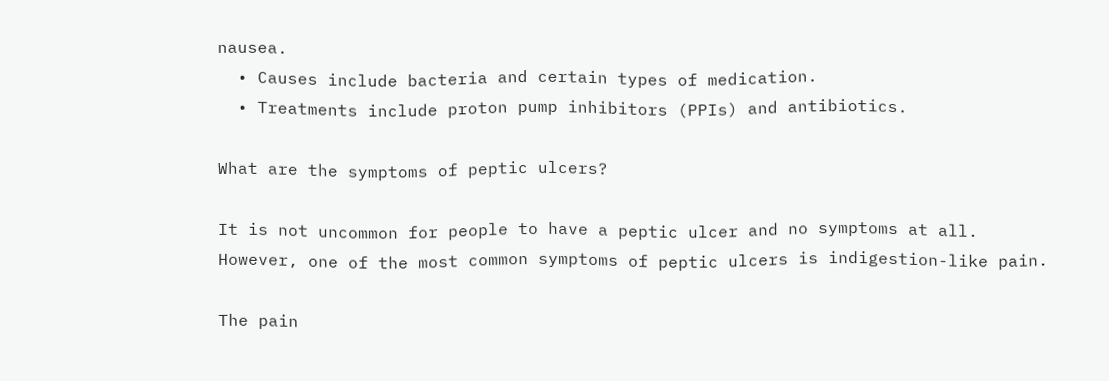nausea.
  • Causes include bacteria and certain types of medication.
  • Treatments include proton pump inhibitors (PPIs) and antibiotics.

What are the symptoms of peptic ulcers?

It is not uncommon for people to have a peptic ulcer and no symptoms at all. However, one of the most common symptoms of peptic ulcers is indigestion-like pain.

The pain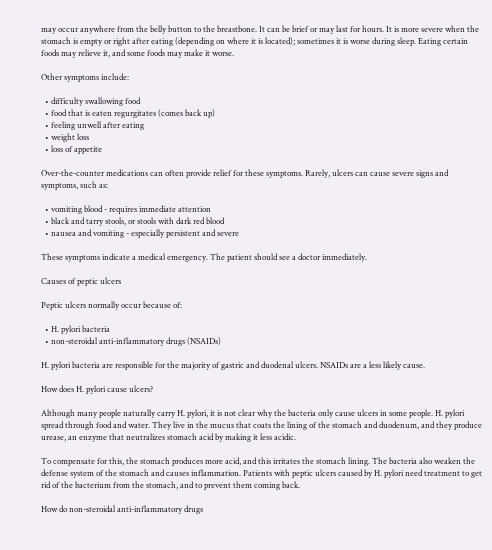may occur anywhere from the belly button to the breastbone. It can be brief or may last for hours. It is more severe when the stomach is empty or right after eating (depending on where it is located); sometimes it is worse during sleep. Eating certain foods may relieve it, and some foods may make it worse.

Other symptoms include:

  • difficulty swallowing food
  • food that is eaten regurgitates (comes back up)
  • feeling unwell after eating
  • weight loss
  • loss of appetite

Over-the-counter medications can often provide relief for these symptoms. Rarely, ulcers can cause severe signs and symptoms, such as:

  • vomiting blood - requires immediate attention
  • black and tarry stools, or stools with dark red blood
  • nausea and vomiting - especially persistent and severe

These symptoms indicate a medical emergency. The patient should see a doctor immediately.

Causes of peptic ulcers

Peptic ulcers normally occur because of:

  • H. pylori bacteria
  • non-steroidal anti-inflammatory drugs (NSAIDs)

H. pylori bacteria are responsible for the majority of gastric and duodenal ulcers. NSAIDs are a less likely cause.

How does H. pylori cause ulcers?

Although many people naturally carry H. pylori, it is not clear why the bacteria only cause ulcers in some people. H. pylori spread through food and water. They live in the mucus that coats the lining of the stomach and duodenum, and they produce urease, an enzyme that neutralizes stomach acid by making it less acidic.

To compensate for this, the stomach produces more acid, and this irritates the stomach lining. The bacteria also weaken the defense system of the stomach and causes inflammation. Patients with peptic ulcers caused by H. pylori need treatment to get rid of the bacterium from the stomach, and to prevent them coming back.

How do non-steroidal anti-inflammatory drugs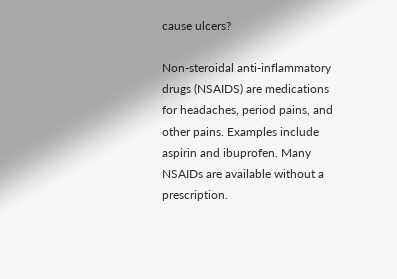cause ulcers?

Non-steroidal anti-inflammatory drugs (NSAIDS) are medications for headaches, period pains, and other pains. Examples include aspirin and ibuprofen. Many NSAIDs are available without a prescription.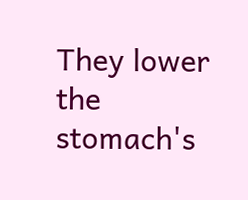They lower the stomach's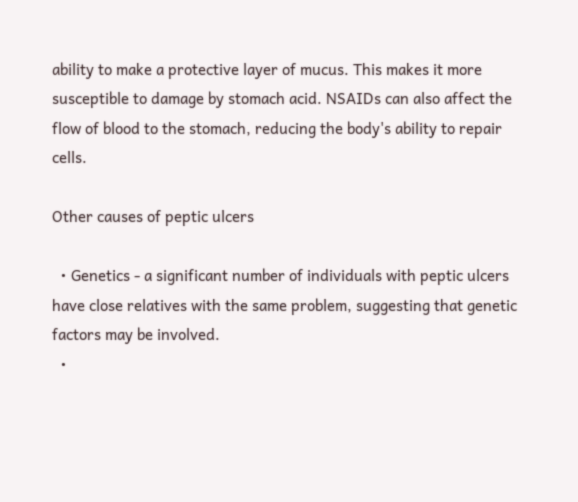ability to make a protective layer of mucus. This makes it more susceptible to damage by stomach acid. NSAIDs can also affect the flow of blood to the stomach, reducing the body's ability to repair cells.

Other causes of peptic ulcers

  • Genetics - a significant number of individuals with peptic ulcers have close relatives with the same problem, suggesting that genetic factors may be involved.
  •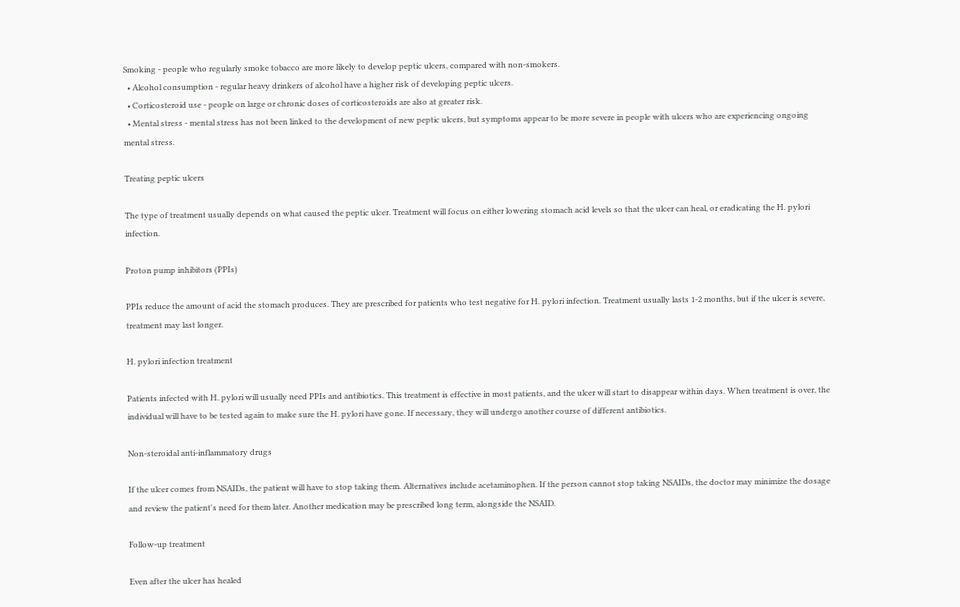Smoking - people who regularly smoke tobacco are more likely to develop peptic ulcers, compared with non-smokers.
  • Alcohol consumption - regular heavy drinkers of alcohol have a higher risk of developing peptic ulcers.
  • Corticosteroid use - people on large or chronic doses of corticosteroids are also at greater risk.
  • Mental stress - mental stress has not been linked to the development of new peptic ulcers, but symptoms appear to be more severe in people with ulcers who are experiencing ongoing mental stress.

Treating peptic ulcers

The type of treatment usually depends on what caused the peptic ulcer. Treatment will focus on either lowering stomach acid levels so that the ulcer can heal, or eradicating the H. pylori infection.

Proton pump inhibitors (PPIs)

PPIs reduce the amount of acid the stomach produces. They are prescribed for patients who test negative for H. pylori infection. Treatment usually lasts 1-2 months, but if the ulcer is severe, treatment may last longer.

H. pylori infection treatment

Patients infected with H. pylori will usually need PPIs and antibiotics. This treatment is effective in most patients, and the ulcer will start to disappear within days. When treatment is over, the individual will have to be tested again to make sure the H. pylori have gone. If necessary, they will undergo another course of different antibiotics.

Non-steroidal anti-inflammatory drugs

If the ulcer comes from NSAIDs, the patient will have to stop taking them. Alternatives include acetaminophen. If the person cannot stop taking NSAIDs, the doctor may minimize the dosage and review the patient's need for them later. Another medication may be prescribed long term, alongside the NSAID.

Follow-up treatment

Even after the ulcer has healed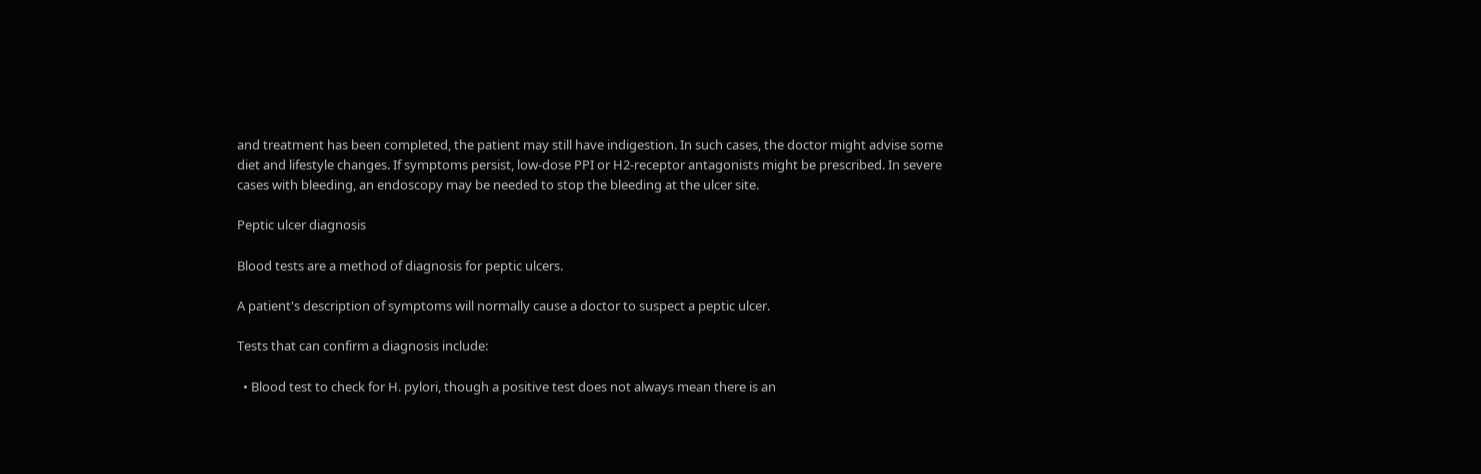and treatment has been completed, the patient may still have indigestion. In such cases, the doctor might advise some diet and lifestyle changes. If symptoms persist, low-dose PPI or H2-receptor antagonists might be prescribed. In severe cases with bleeding, an endoscopy may be needed to stop the bleeding at the ulcer site.

Peptic ulcer diagnosis

Blood tests are a method of diagnosis for peptic ulcers.

A patient's description of symptoms will normally cause a doctor to suspect a peptic ulcer.

Tests that can confirm a diagnosis include:

  • Blood test to check for H. pylori, though a positive test does not always mean there is an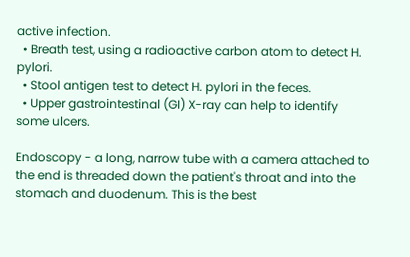active infection.
  • Breath test, using a radioactive carbon atom to detect H. pylori.
  • Stool antigen test to detect H. pylori in the feces.
  • Upper gastrointestinal (GI) X-ray can help to identify some ulcers.

Endoscopy - a long, narrow tube with a camera attached to the end is threaded down the patient's throat and into the stomach and duodenum. This is the best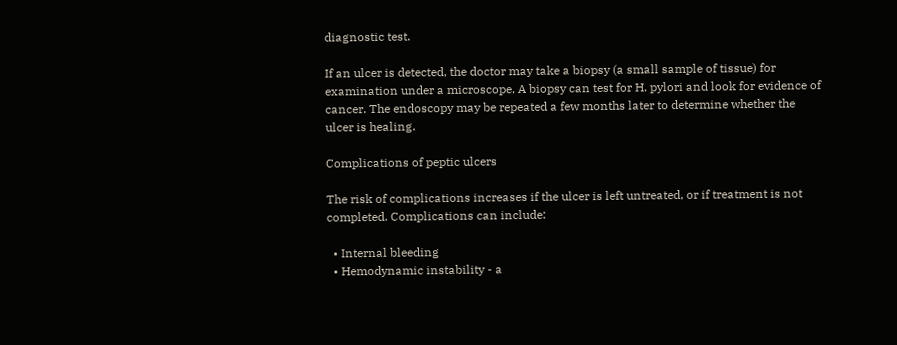diagnostic test.

If an ulcer is detected, the doctor may take a biopsy (a small sample of tissue) for examination under a microscope. A biopsy can test for H. pylori and look for evidence of cancer. The endoscopy may be repeated a few months later to determine whether the ulcer is healing.

Complications of peptic ulcers

The risk of complications increases if the ulcer is left untreated, or if treatment is not completed. Complications can include:

  • Internal bleeding
  • Hemodynamic instability - a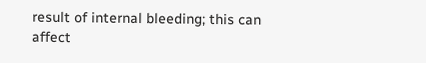result of internal bleeding; this can affect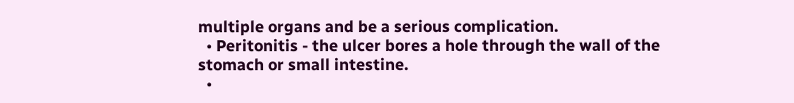multiple organs and be a serious complication.
  • Peritonitis - the ulcer bores a hole through the wall of the stomach or small intestine.
  •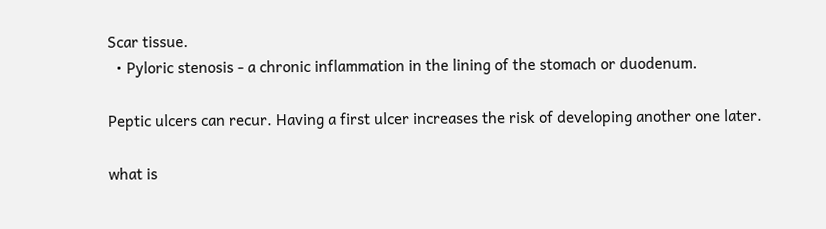Scar tissue.
  • Pyloric stenosis - a chronic inflammation in the lining of the stomach or duodenum.

Peptic ulcers can recur. Having a first ulcer increases the risk of developing another one later.

what is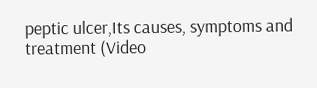peptic ulcer,Its causes, symptoms and treatment (Video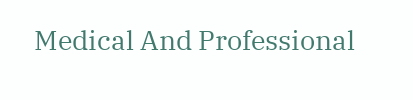Medical And Professional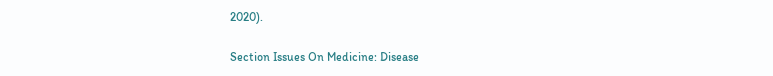2020).

Section Issues On Medicine: Disease